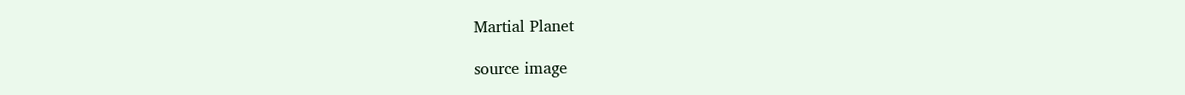Martial Planet

source image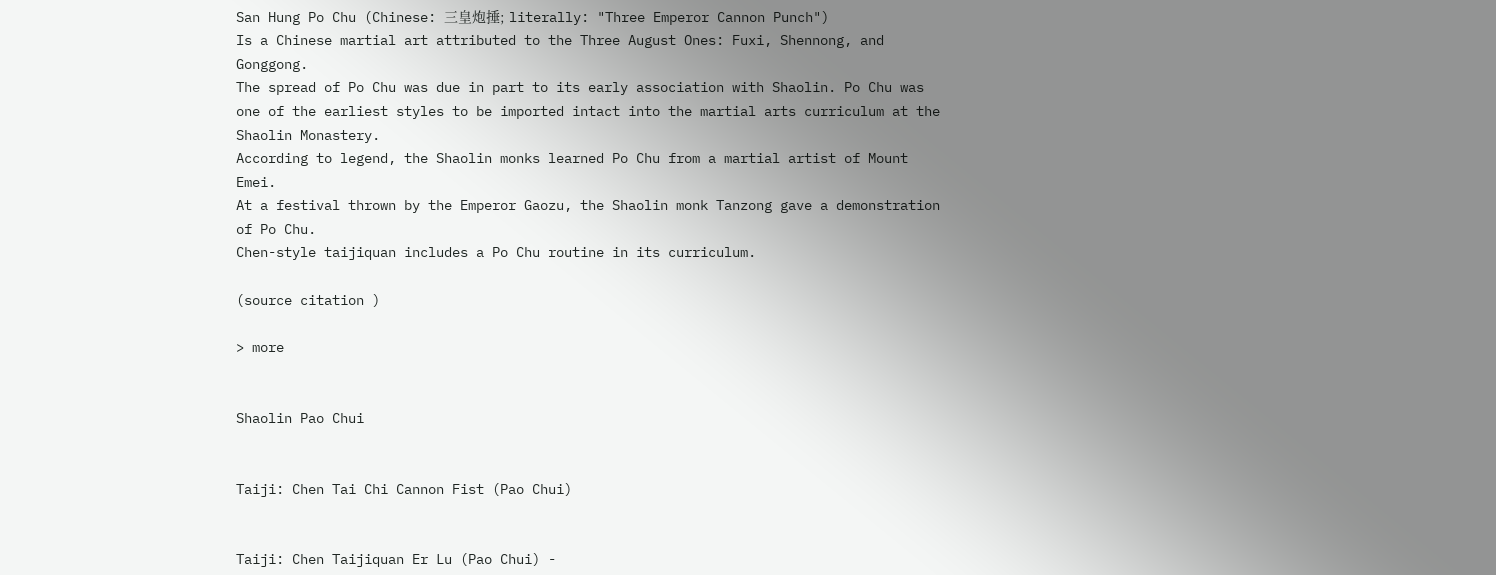San Hung Po Chu (Chinese: 三皇炮捶; literally: "Three Emperor Cannon Punch")
Is a Chinese martial art attributed to the Three August Ones: Fuxi, Shennong, and Gonggong.
The spread of Po Chu was due in part to its early association with Shaolin. Po Chu was one of the earliest styles to be imported intact into the martial arts curriculum at the Shaolin Monastery.
According to legend, the Shaolin monks learned Po Chu from a martial artist of Mount Emei.
At a festival thrown by the Emperor Gaozu, the Shaolin monk Tanzong gave a demonstration of Po Chu.
Chen-style taijiquan includes a Po Chu routine in its curriculum.

(source citation )

> more


Shaolin Pao Chui


Taiji: Chen Tai Chi Cannon Fist (Pao Chui)


Taiji: Chen Taijiquan Er Lu (Pao Chui) -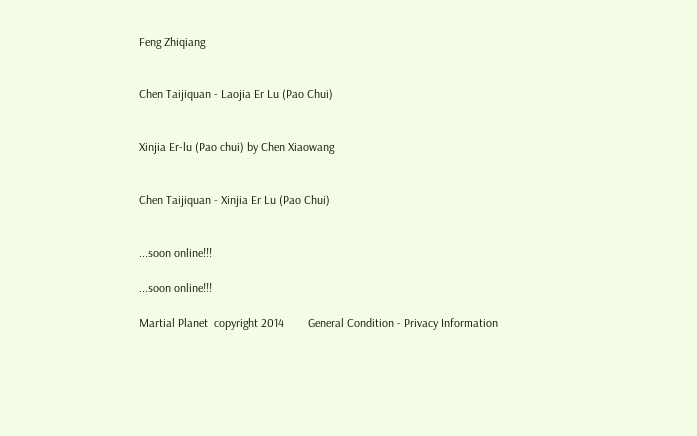Feng Zhiqiang


Chen Taijiquan - Laojia Er Lu (Pao Chui)


Xinjia Er-lu (Pao chui) by Chen Xiaowang


Chen Taijiquan - Xinjia Er Lu (Pao Chui)


...soon online!!!

...soon online!!!

Martial Planet  copyright 2014        General Condition - Privacy Information